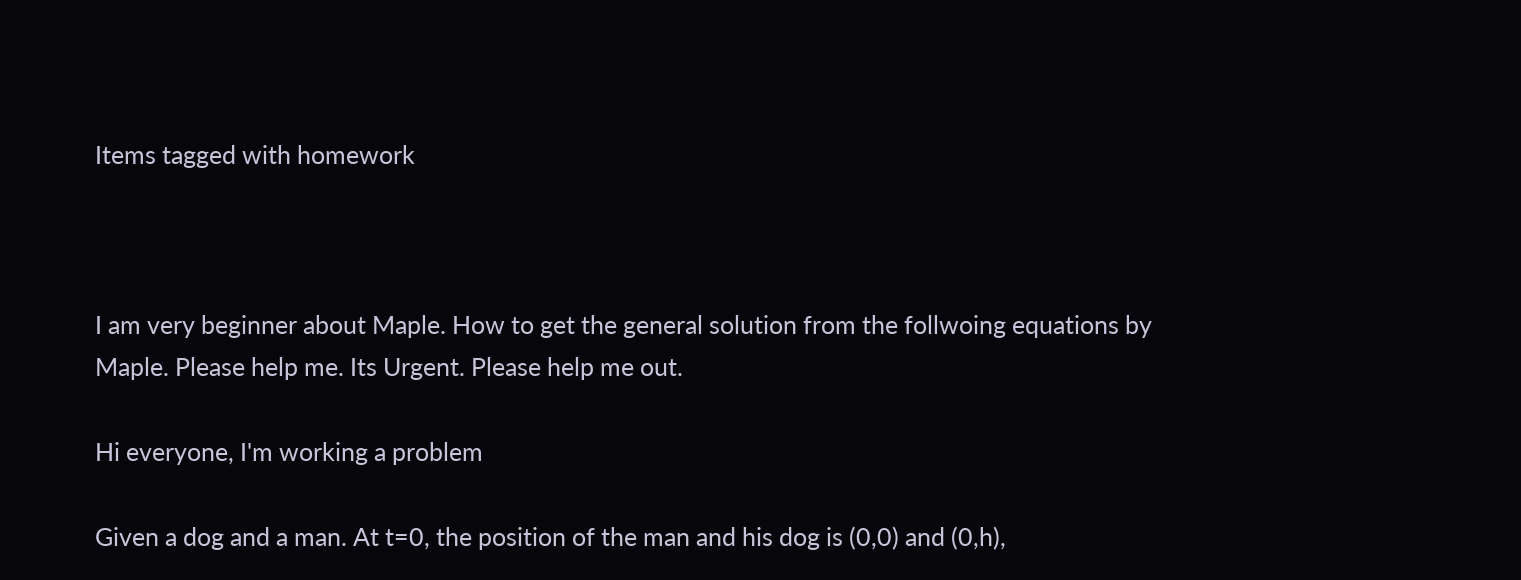Items tagged with homework



I am very beginner about Maple. How to get the general solution from the follwoing equations by Maple. Please help me. Its Urgent. Please help me out.

Hi everyone, I'm working a problem

Given a dog and a man. At t=0, the position of the man and his dog is (0,0) and (0,h),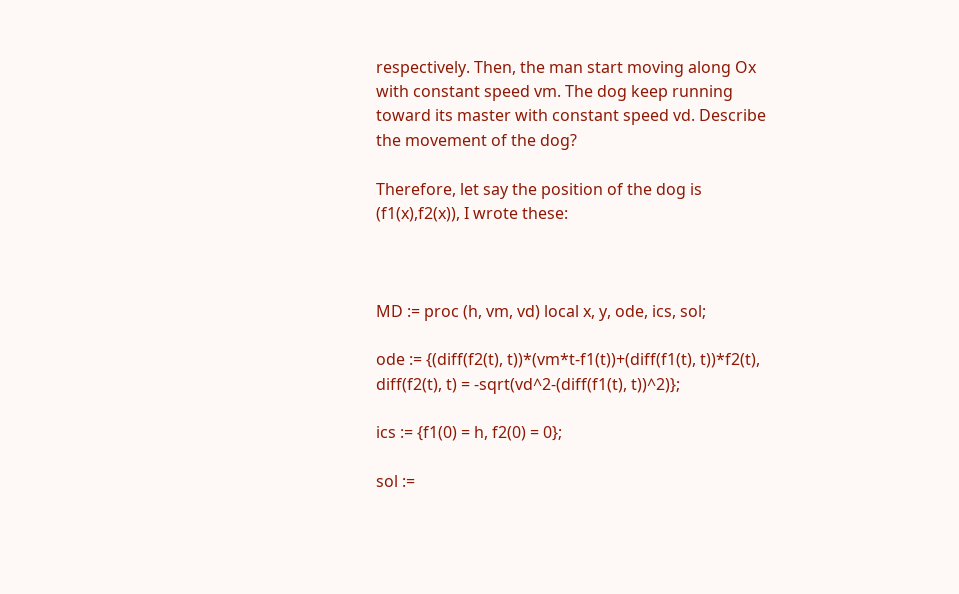respectively. Then, the man start moving along Ox with constant speed vm. The dog keep running toward its master with constant speed vd. Describe the movement of the dog?

Therefore, let say the position of the dog is (f1(x),f2(x)), I wrote these:



MD := proc (h, vm, vd) local x, y, ode, ics, sol;

ode := {(diff(f2(t), t))*(vm*t-f1(t))+(diff(f1(t), t))*f2(t), diff(f2(t), t) = -sqrt(vd^2-(diff(f1(t), t))^2)};

ics := {f1(0) = h, f2(0) = 0};

sol :=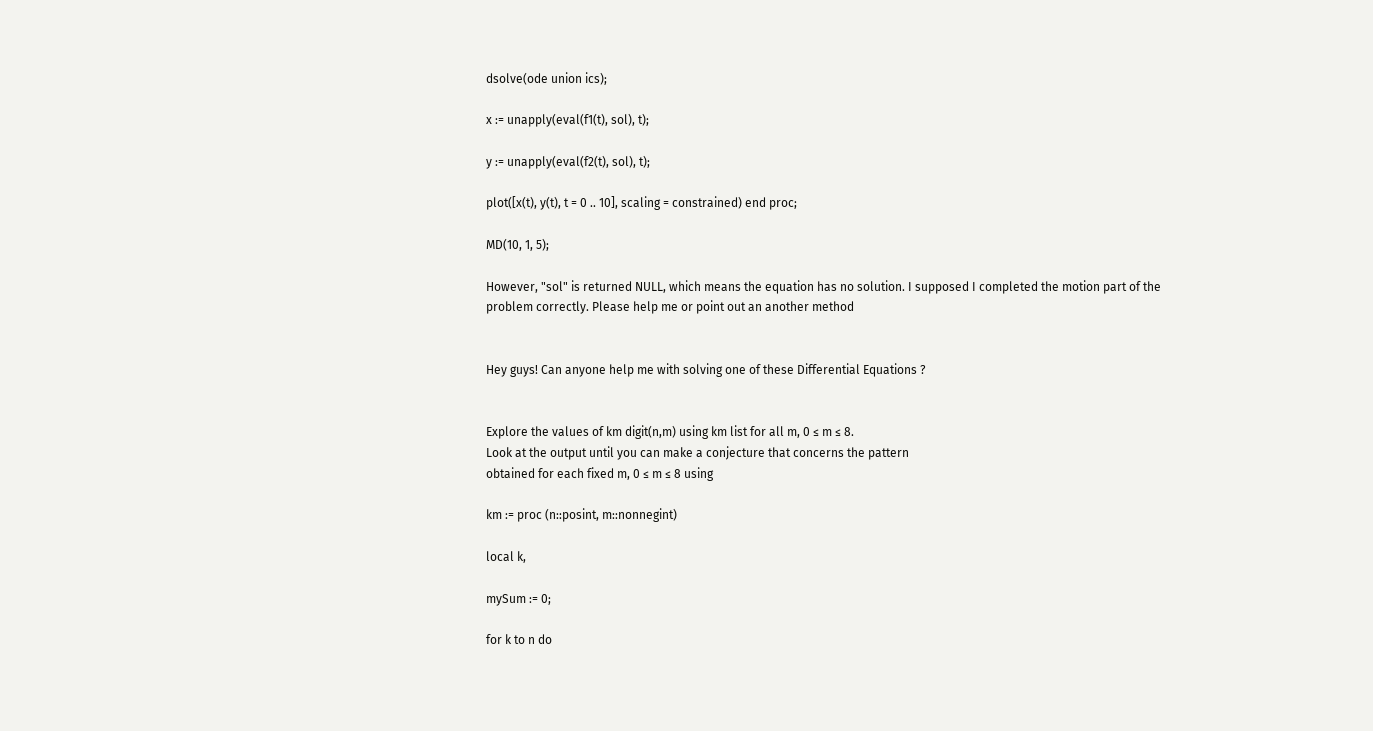dsolve(ode union ics);

x := unapply(eval(f1(t), sol), t);

y := unapply(eval(f2(t), sol), t);

plot([x(t), y(t), t = 0 .. 10], scaling = constrained) end proc;

MD(10, 1, 5);

However, "sol" is returned NULL, which means the equation has no solution. I supposed I completed the motion part of the problem correctly. Please help me or point out an another method


Hey guys! Can anyone help me with solving one of these Differential Equations ?


Explore the values of km digit(n,m) using km list for all m, 0 ≤ m ≤ 8.
Look at the output until you can make a conjecture that concerns the pattern
obtained for each fixed m, 0 ≤ m ≤ 8 using

km := proc (n::posint, m::nonnegint)

local k,

mySum := 0;

for k to n do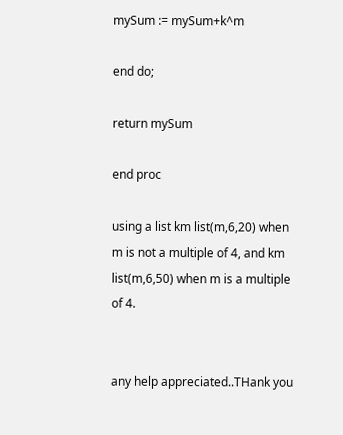mySum := mySum+k^m

end do;

return mySum

end proc

using a list km list(m,6,20) when m is not a multiple of 4, and km list(m,6,50) when m is a multiple of 4.


any help appreciated..THank you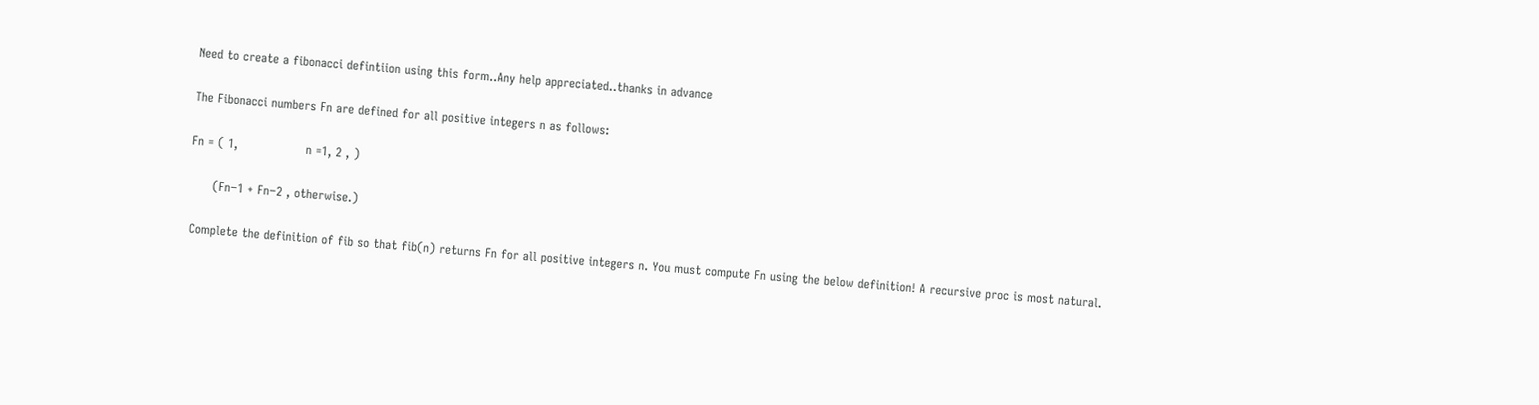Need to create a fibonacci defintiion using this form..Any help appreciated..thanks in advance

The Fibonacci numbers Fn are defined for all positive integers n as follows:

Fn = ( 1,                 n =1, 2 , )

      (Fn−1 + Fn−2 , otherwise.)

 Complete the definition of fib so that fib(n) returns Fn for all positive integers n. You must compute Fn using the below definition! A recursive proc is most natural.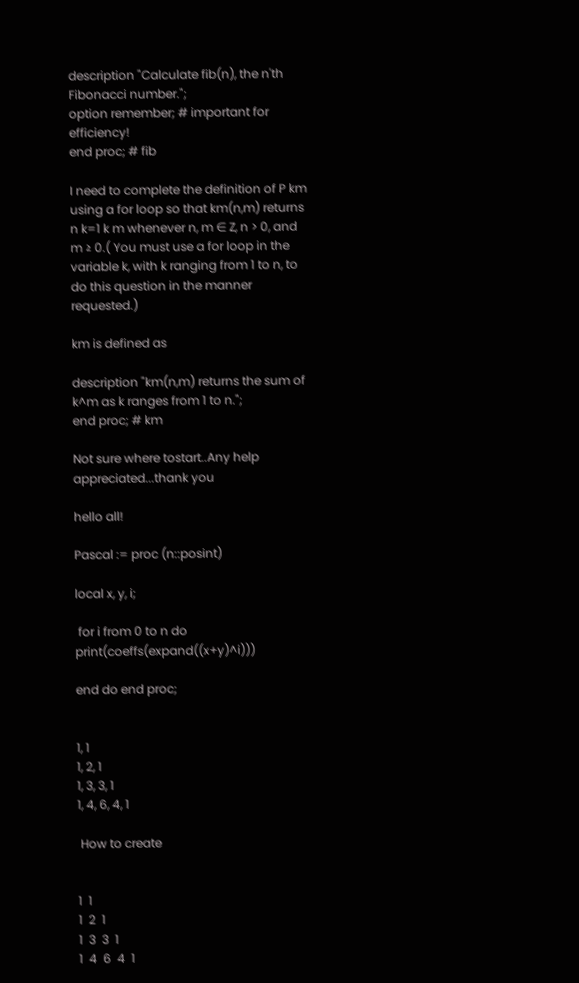description "Calculate fib(n), the n'th Fibonacci number.";
option remember; # important for efficiency!
end proc; # fib

I need to complete the definition of P km using a for loop so that km(n,m) returns n k=1 k m whenever n, m ∈ Z, n > 0, and m ≥ 0.( You must use a for loop in the variable k, with k ranging from 1 to n, to do this question in the manner requested.)

km is defined as

description "km(n,m) returns the sum of k^m as k ranges from 1 to n.";
end proc; # km

Not sure where tostart..Any help appreciated...thank you

hello all!

Pascal := proc (n::posint)

local x, y, i;

 for i from 0 to n do print(coeffs(expand((x+y)^i)))

end do end proc;


1, 1
1, 2, 1
1, 3, 3, 1
1, 4, 6, 4, 1

 How to create


1  1
1  2  1
1  3  3  1
1  4  6  4  1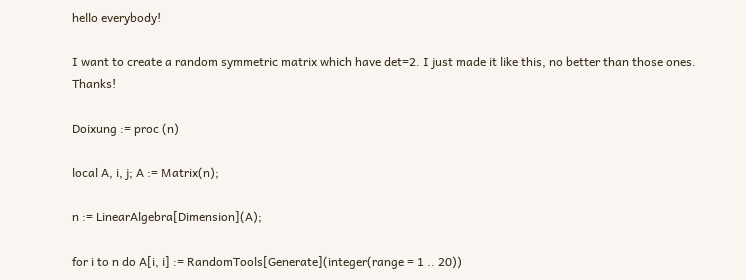hello everybody!

I want to create a random symmetric matrix which have det=2. I just made it like this, no better than those ones. Thanks!

Doixung := proc (n)

local A, i, j; A := Matrix(n);

n := LinearAlgebra[Dimension](A);

for i to n do A[i, i] := RandomTools[Generate](integer(range = 1 .. 20))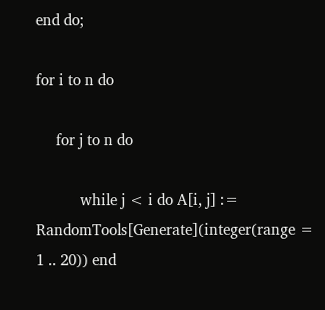end do;

for i to n do

     for j to n do

           while j < i do A[i, j] := RandomTools[Generate](integer(range = 1 .. 20)) end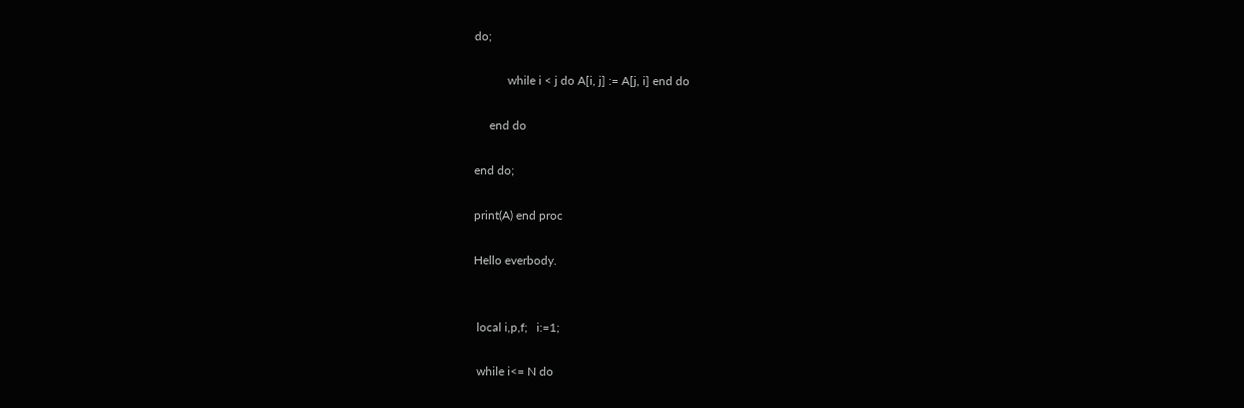do;

           while i < j do A[i, j] := A[j, i] end do

     end do

end do;

print(A) end proc

Hello everbody.


 local i,p,f;   i:=1;

 while i<= N do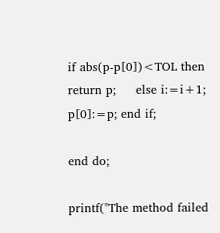if abs(p-p[0])<TOL then             return p;     else i:=i+1;            p[0]:=p; end if;

end do;

printf("The method failed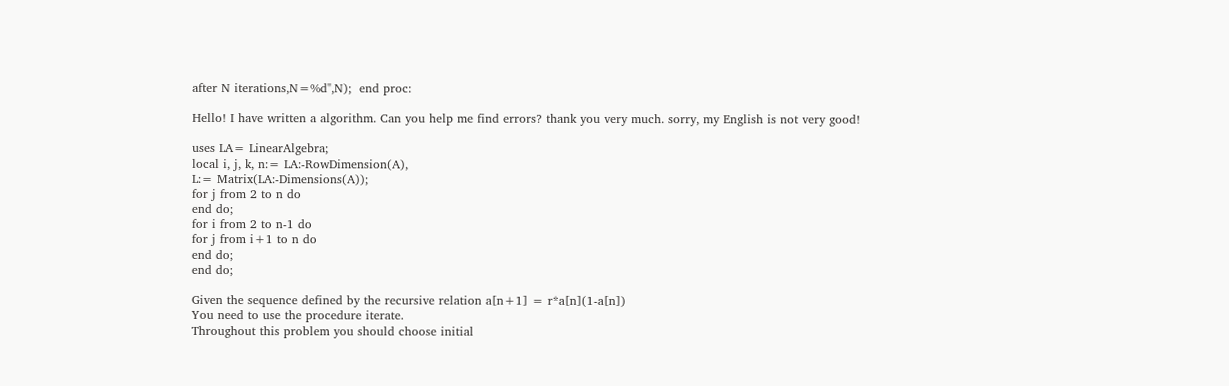after N iterations,N=%d",N);  end proc:

Hello! I have written a algorithm. Can you help me find errors? thank you very much. sorry, my English is not very good!

uses LA= LinearAlgebra;
local i, j, k, n:= LA:-RowDimension(A),
L:= Matrix(LA:-Dimensions(A));
for j from 2 to n do
end do;
for i from 2 to n-1 do
for j from i+1 to n do
end do;
end do;

Given the sequence defined by the recursive relation a[n+1] = r*a[n](1-a[n])
You need to use the procedure iterate.
Throughout this problem you should choose initial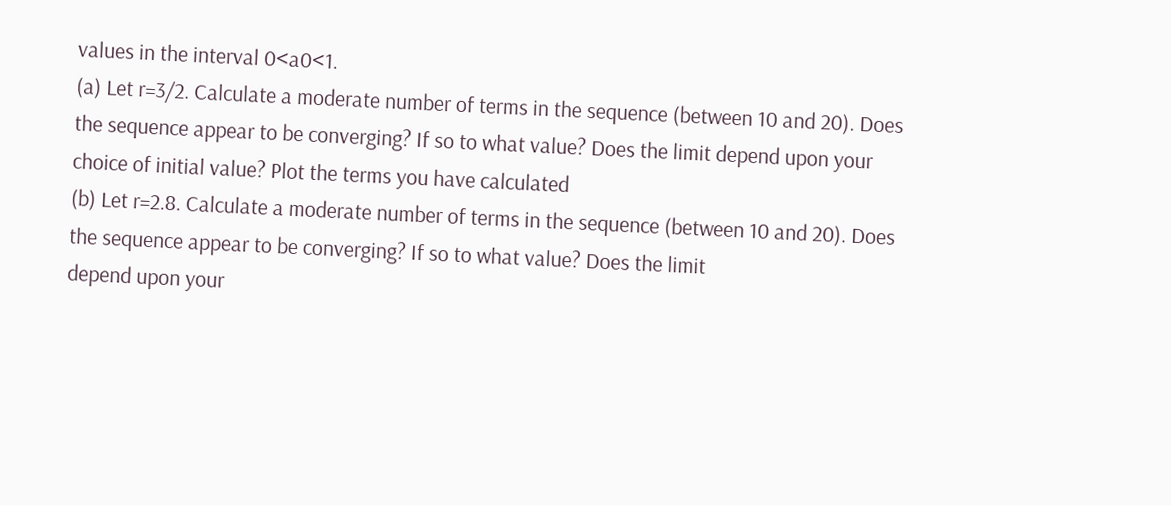values in the interval 0<a0<1.
(a) Let r=3/2. Calculate a moderate number of terms in the sequence (between 10 and 20). Does the sequence appear to be converging? If so to what value? Does the limit depend upon your choice of initial value? Plot the terms you have calculated
(b) Let r=2.8. Calculate a moderate number of terms in the sequence (between 10 and 20). Does the sequence appear to be converging? If so to what value? Does the limit
depend upon your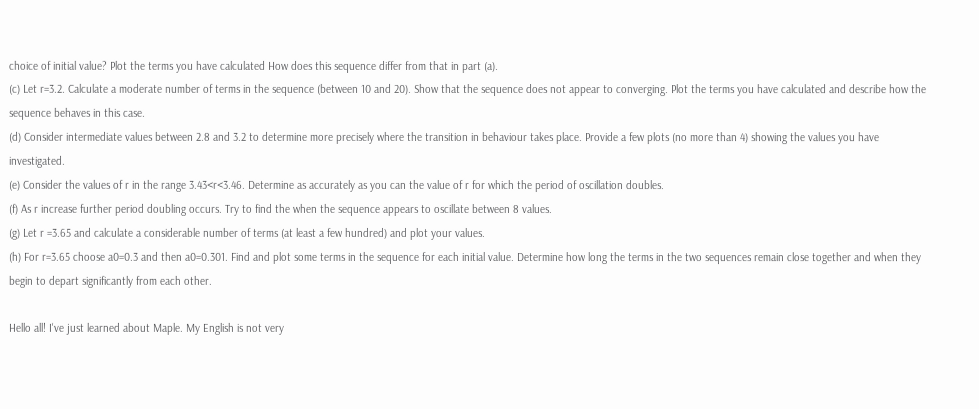choice of initial value? Plot the terms you have calculated How does this sequence differ from that in part (a).
(c) Let r=3.2. Calculate a moderate number of terms in the sequence (between 10 and 20). Show that the sequence does not appear to converging. Plot the terms you have calculated and describe how the sequence behaves in this case.
(d) Consider intermediate values between 2.8 and 3.2 to determine more precisely where the transition in behaviour takes place. Provide a few plots (no more than 4) showing the values you have investigated.
(e) Consider the values of r in the range 3.43<r<3.46. Determine as accurately as you can the value of r for which the period of oscillation doubles.
(f) As r increase further period doubling occurs. Try to find the when the sequence appears to oscillate between 8 values.
(g) Let r =3.65 and calculate a considerable number of terms (at least a few hundred) and plot your values.
(h) For r=3.65 choose a0=0.3 and then a0=0.301. Find and plot some terms in the sequence for each initial value. Determine how long the terms in the two sequences remain close together and when they begin to depart significantly from each other.

Hello all! I've just learned about Maple. My English is not very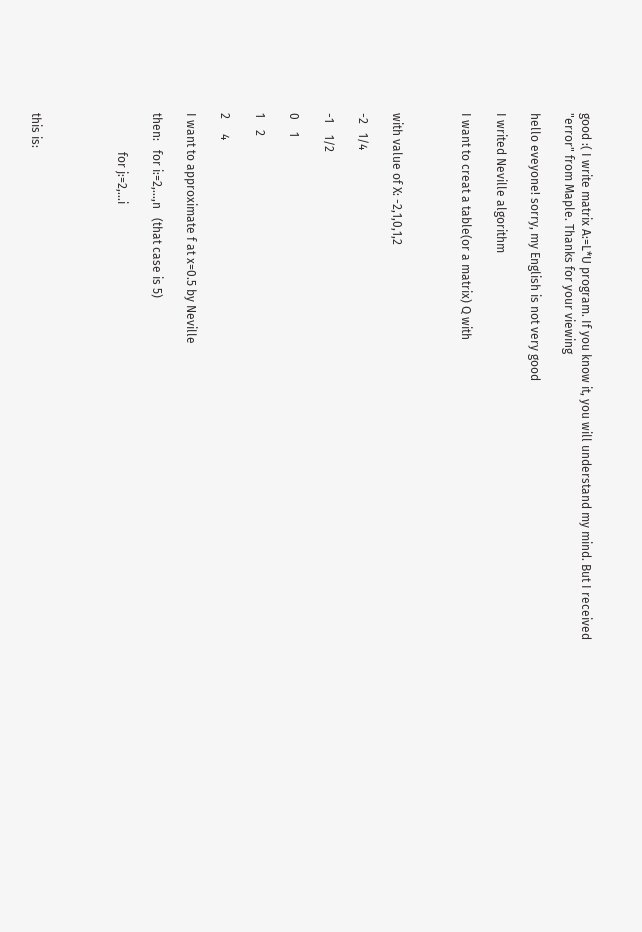good :( I write matrix A:=L*U program. If you know it, you will understand my mind. But I received "error" from Maple. Thanks for your viewing

hello eveyone! sorry, my English is not very good

I writed Neville algorithm

I want to creat a table(or a matrix) Q with



with value of X: -2,1,0,1,2

-2   1/4

-1    1/2

0    1

1    2

2     4

I want to approximate f at x=0.5 by Neville

then:   for i:=2,...,n   (that case is 5)

             for j:=2,...i




this is: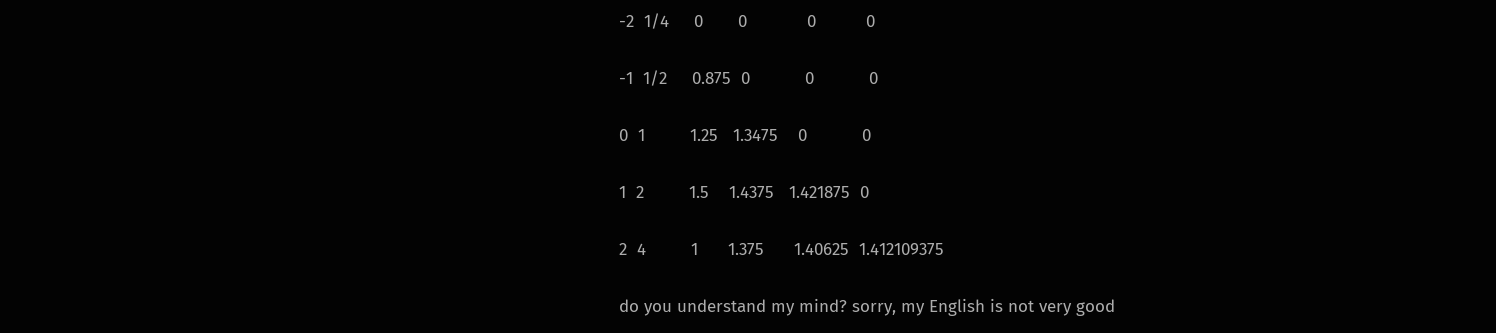-2  1/4     0       0            0          0

-1  1/2     0.875  0           0           0

0  1         1.25   1.3475    0           0

1  2         1.5    1.4375   1.421875  0

2  4         1      1.375      1.40625  1.412109375

do you understand my mind? sorry, my English is not very good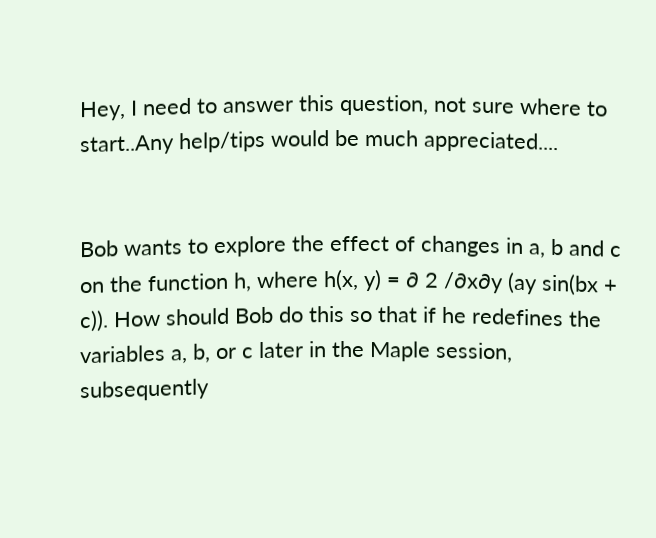Hey, I need to answer this question, not sure where to start..Any help/tips would be much appreciated....


Bob wants to explore the effect of changes in a, b and c on the function h, where h(x, y) = ∂ 2 /∂x∂y (ay sin(bx + c)). How should Bob do this so that if he redefines the variables a, b, or c later in the Maple session, subsequently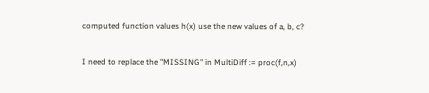computed function values h(x) use the new values of a, b, c?

I need to replace the "MISSING" in MultiDiff := proc(f,n,x)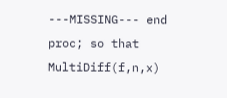---MISSING--- end proc; so that MultiDiff(f,n,x)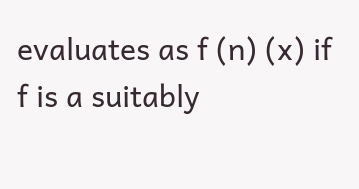evaluates as f (n) (x) if f is a suitably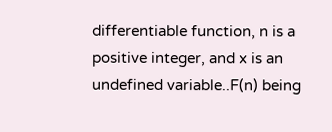differentiable function, n is a positive integer, and x is an undefined variable..F(n) being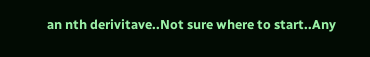an nth derivitave..Not sure where to start..Any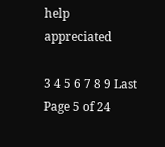help appreciated

3 4 5 6 7 8 9 Last Page 5 of 24